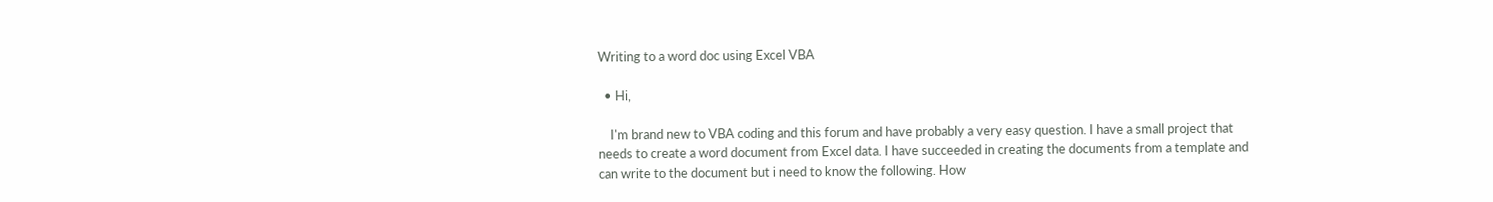Writing to a word doc using Excel VBA

  • Hi,

    I'm brand new to VBA coding and this forum and have probably a very easy question. I have a small project that needs to create a word document from Excel data. I have succeeded in creating the documents from a template and can write to the document but i need to know the following. How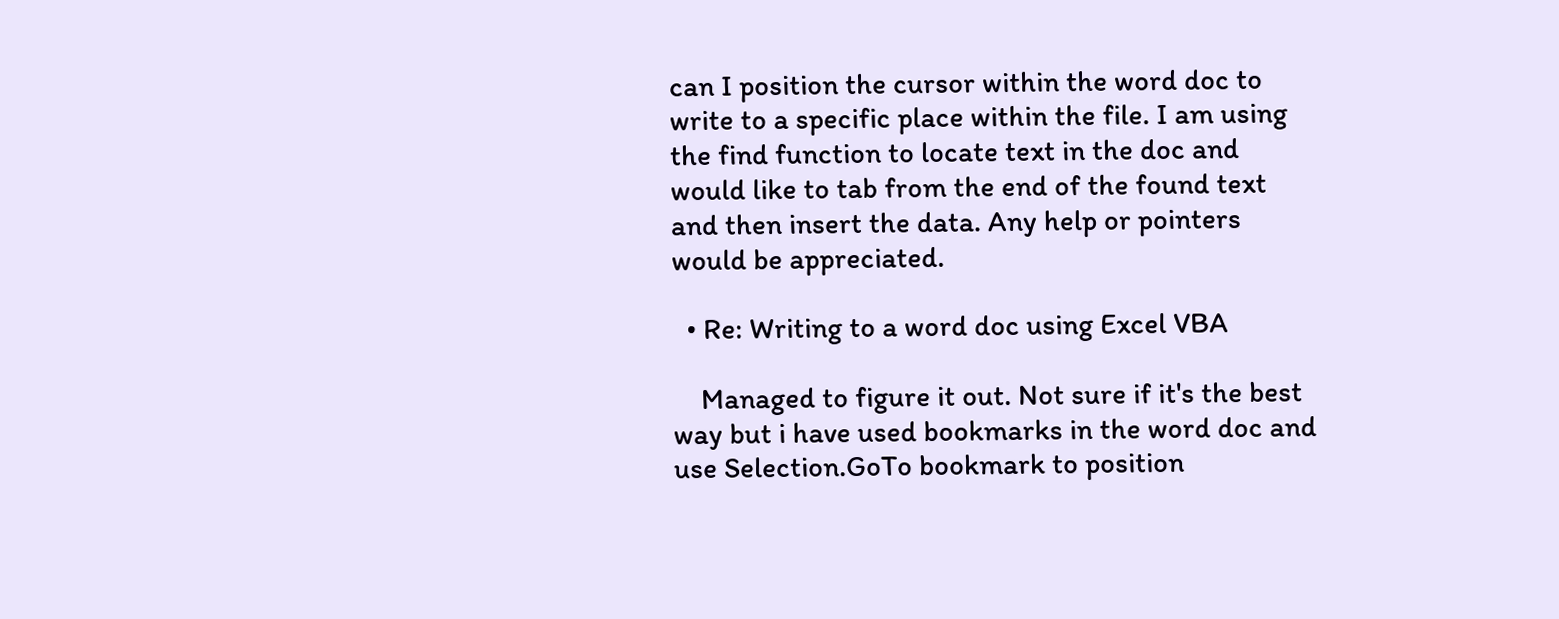can I position the cursor within the word doc to write to a specific place within the file. I am using the find function to locate text in the doc and would like to tab from the end of the found text and then insert the data. Any help or pointers would be appreciated.

  • Re: Writing to a word doc using Excel VBA

    Managed to figure it out. Not sure if it's the best way but i have used bookmarks in the word doc and use Selection.GoTo bookmark to position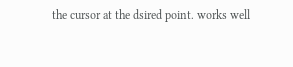the cursor at the dsired point. works well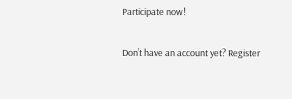Participate now!

Don’t have an account yet? Register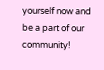yourself now and be a part of our community!